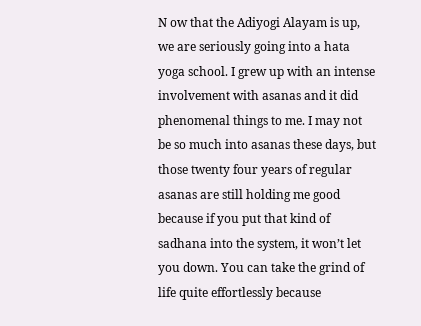N ow that the Adiyogi Alayam is up, we are seriously going into a hata yoga school. I grew up with an intense involvement with asanas and it did phenomenal things to me. I may not be so much into asanas these days, but those twenty four years of regular asanas are still holding me good because if you put that kind of sadhana into the system, it won’t let you down. You can take the grind of life quite effortlessly because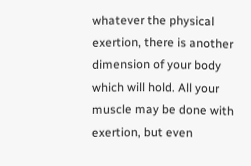whatever the physical exertion, there is another dimension of your body which will hold. All your muscle may be done with exertion, but even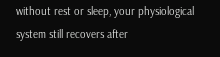without rest or sleep, your physiological system still recovers after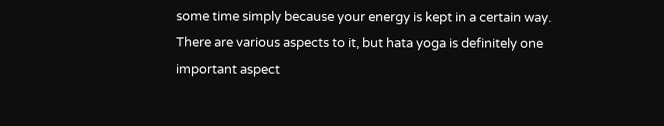some time simply because your energy is kept in a certain way. There are various aspects to it, but hata yoga is definitely one important aspect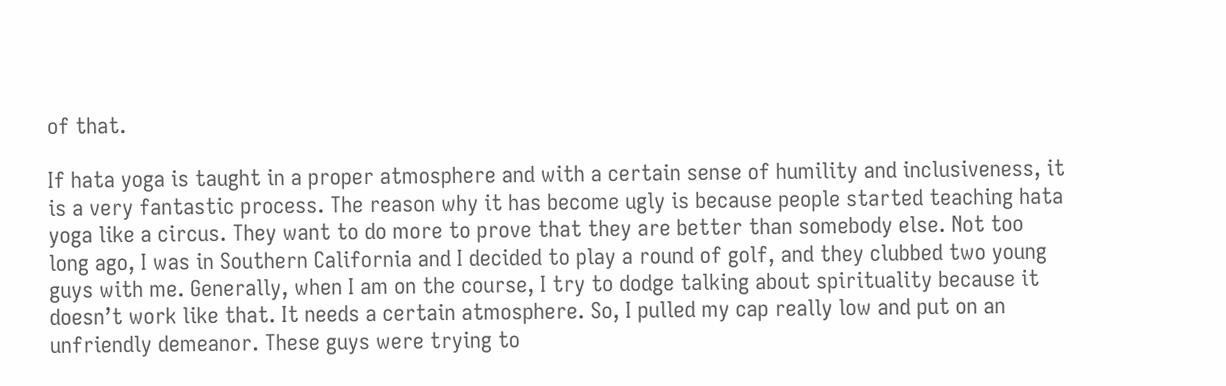of that.

If hata yoga is taught in a proper atmosphere and with a certain sense of humility and inclusiveness, it is a very fantastic process. The reason why it has become ugly is because people started teaching hata yoga like a circus. They want to do more to prove that they are better than somebody else. Not too long ago, I was in Southern California and I decided to play a round of golf, and they clubbed two young guys with me. Generally, when I am on the course, I try to dodge talking about spirituality because it doesn’t work like that. It needs a certain atmosphere. So, I pulled my cap really low and put on an unfriendly demeanor. These guys were trying to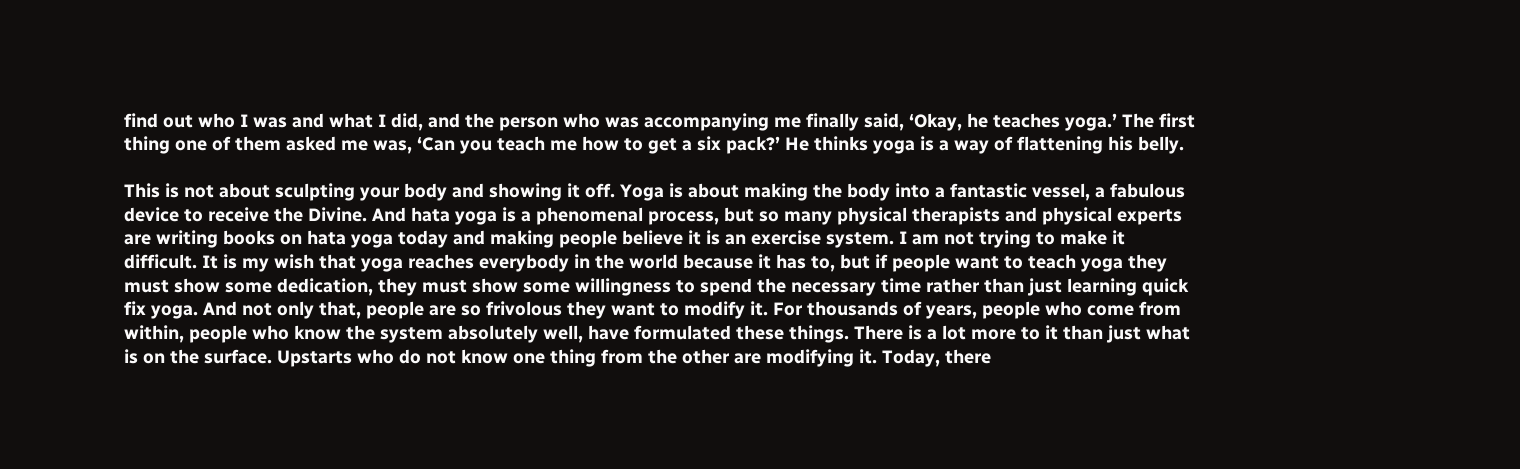find out who I was and what I did, and the person who was accompanying me finally said, ‘Okay, he teaches yoga.’ The first thing one of them asked me was, ‘Can you teach me how to get a six pack?’ He thinks yoga is a way of flattening his belly.

This is not about sculpting your body and showing it off. Yoga is about making the body into a fantastic vessel, a fabulous device to receive the Divine. And hata yoga is a phenomenal process, but so many physical therapists and physical experts are writing books on hata yoga today and making people believe it is an exercise system. I am not trying to make it difficult. It is my wish that yoga reaches everybody in the world because it has to, but if people want to teach yoga they must show some dedication, they must show some willingness to spend the necessary time rather than just learning quick fix yoga. And not only that, people are so frivolous they want to modify it. For thousands of years, people who come from within, people who know the system absolutely well, have formulated these things. There is a lot more to it than just what is on the surface. Upstarts who do not know one thing from the other are modifying it. Today, there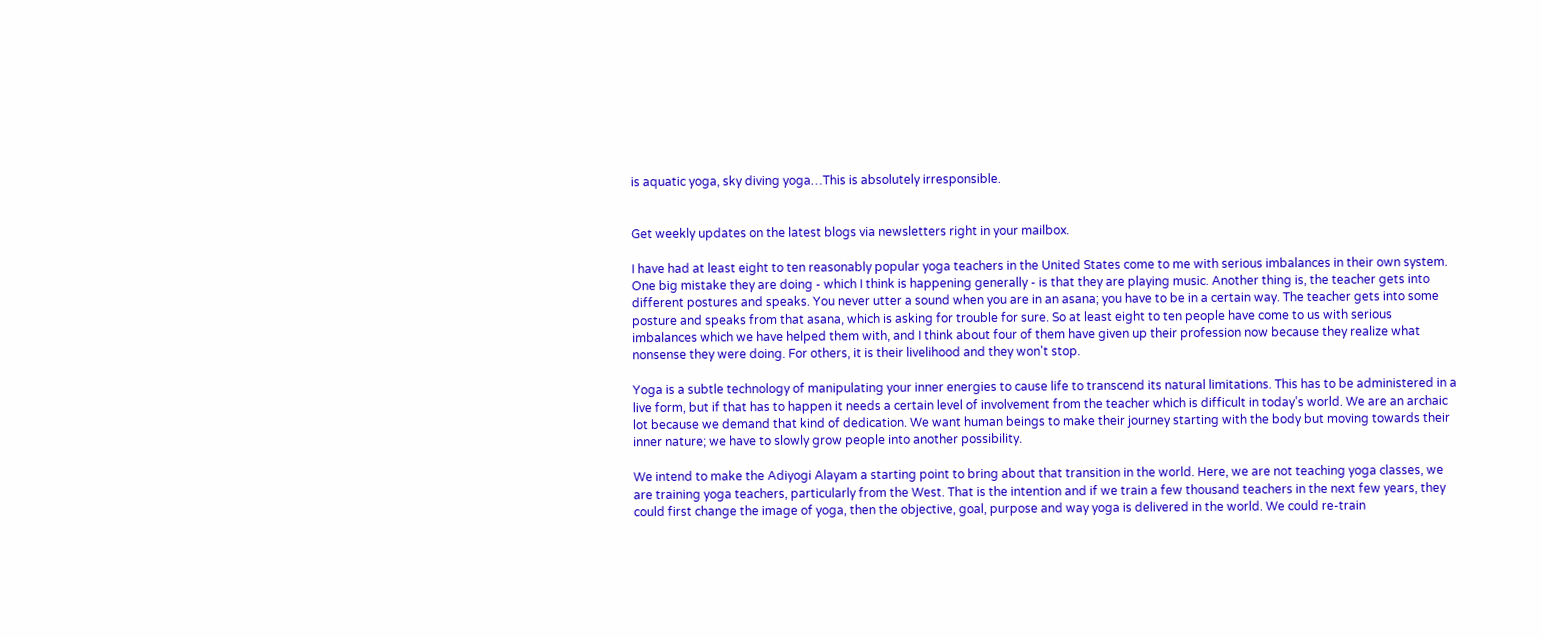is aquatic yoga, sky diving yoga…This is absolutely irresponsible.


Get weekly updates on the latest blogs via newsletters right in your mailbox.

I have had at least eight to ten reasonably popular yoga teachers in the United States come to me with serious imbalances in their own system. One big mistake they are doing - which I think is happening generally - is that they are playing music. Another thing is, the teacher gets into different postures and speaks. You never utter a sound when you are in an asana; you have to be in a certain way. The teacher gets into some posture and speaks from that asana, which is asking for trouble for sure. So at least eight to ten people have come to us with serious imbalances which we have helped them with, and I think about four of them have given up their profession now because they realize what nonsense they were doing. For others, it is their livelihood and they won't stop.

Yoga is a subtle technology of manipulating your inner energies to cause life to transcend its natural limitations. This has to be administered in a live form, but if that has to happen it needs a certain level of involvement from the teacher which is difficult in today’s world. We are an archaic lot because we demand that kind of dedication. We want human beings to make their journey starting with the body but moving towards their inner nature; we have to slowly grow people into another possibility.

We intend to make the Adiyogi Alayam a starting point to bring about that transition in the world. Here, we are not teaching yoga classes, we are training yoga teachers, particularly from the West. That is the intention and if we train a few thousand teachers in the next few years, they could first change the image of yoga, then the objective, goal, purpose and way yoga is delivered in the world. We could re-train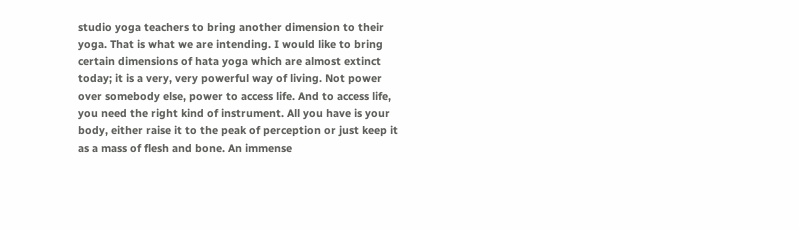studio yoga teachers to bring another dimension to their yoga. That is what we are intending. I would like to bring certain dimensions of hata yoga which are almost extinct today; it is a very, very powerful way of living. Not power over somebody else, power to access life. And to access life, you need the right kind of instrument. All you have is your body, either raise it to the peak of perception or just keep it as a mass of flesh and bone. An immense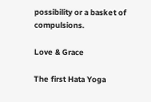possibility or a basket of compulsions.

Love & Grace

The first Hata Yoga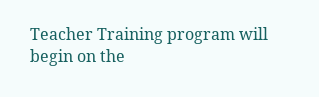Teacher Training program will begin on the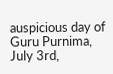auspicious day of Guru Purnima, July 3rd,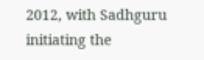2012, with Sadhguru initiating the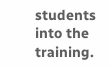students into the training.